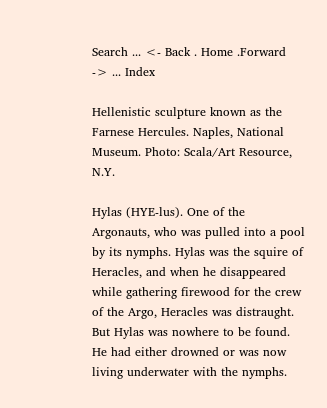Search ... <- Back . Home .Forward -> ... Index

Hellenistic sculpture known as the Farnese Hercules. Naples, National Museum. Photo: Scala/Art Resource, N.Y.

Hylas (HYE-lus). One of the Argonauts, who was pulled into a pool by its nymphs. Hylas was the squire of Heracles, and when he disappeared while gathering firewood for the crew of the Argo, Heracles was distraught. But Hylas was nowhere to be found. He had either drowned or was now living underwater with the nymphs.